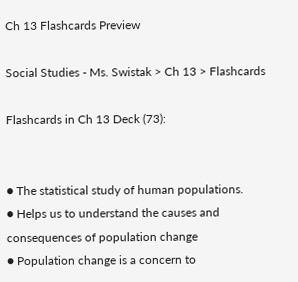Ch 13 Flashcards Preview

Social Studies - Ms. Swistak > Ch 13 > Flashcards

Flashcards in Ch 13 Deck (73):


● The statistical study of human populations.
● Helps us to understand the causes and consequences of population change
● Population change is a concern to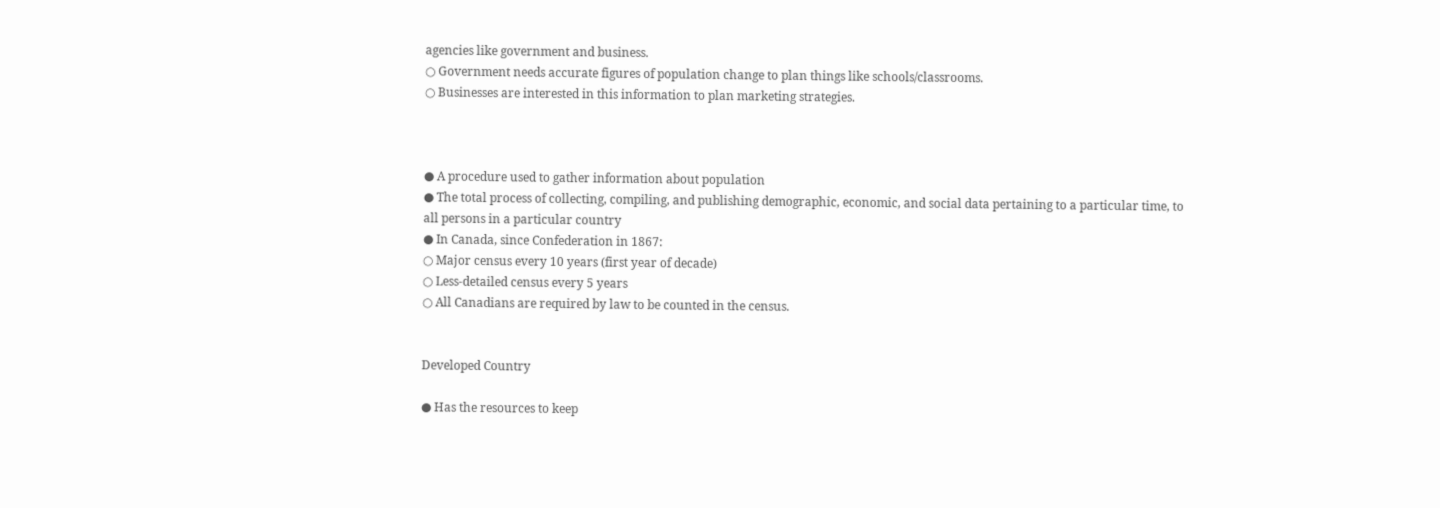agencies like government and business.
○ Government needs accurate figures of population change to plan things like schools/classrooms.
○ Businesses are interested in this information to plan marketing strategies.



● A procedure used to gather information about population
● The total process of collecting, compiling, and publishing demographic, economic, and social data pertaining to a particular time, to all persons in a particular country
● In Canada, since Confederation in 1867:
○ Major census every 10 years (first year of decade)
○ Less-detailed census every 5 years
○ All Canadians are required by law to be counted in the census.


Developed Country

● Has the resources to keep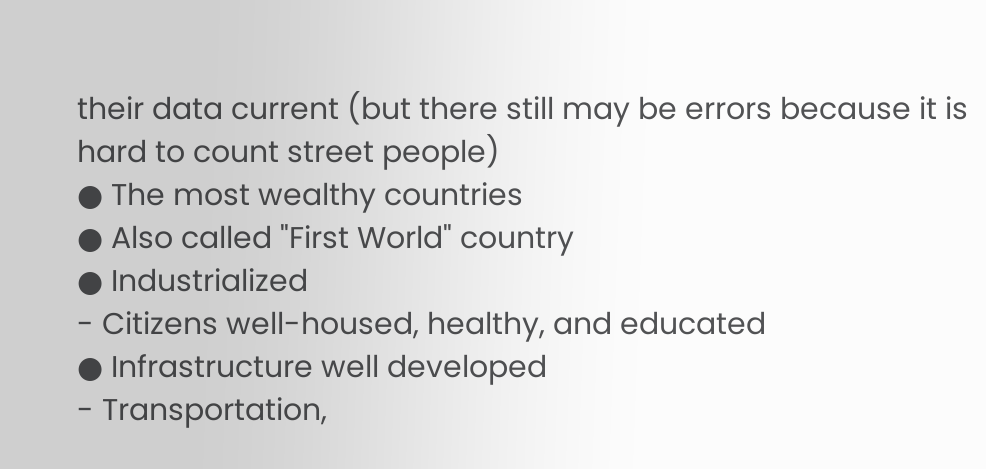their data current (but there still may be errors because it is hard to count street people)
● The most wealthy countries
● Also called "First World" country
● Industrialized
- Citizens well-housed, healthy, and educated
● Infrastructure well developed
- Transportation,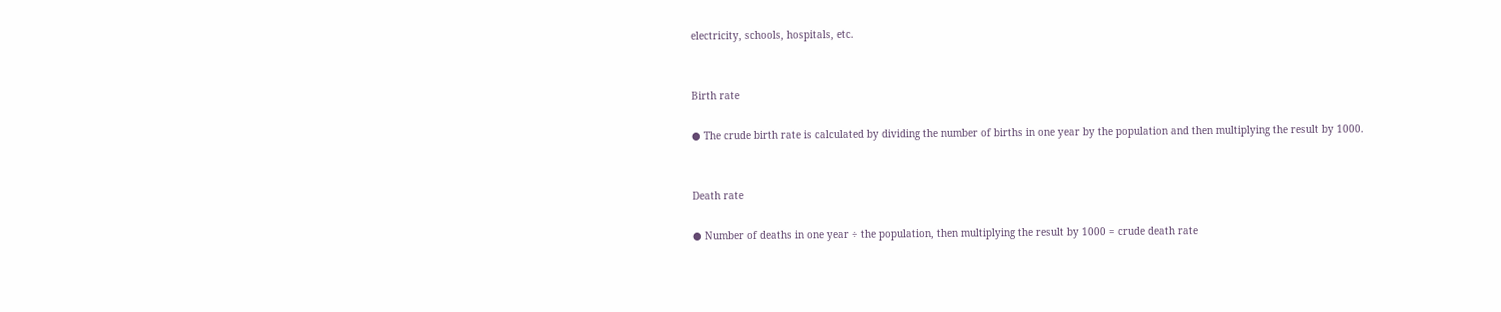electricity, schools, hospitals, etc.


Birth rate

● The crude birth rate is calculated by dividing the number of births in one year by the population and then multiplying the result by 1000.


Death rate

● Number of deaths in one year ÷ the population, then multiplying the result by 1000 = crude death rate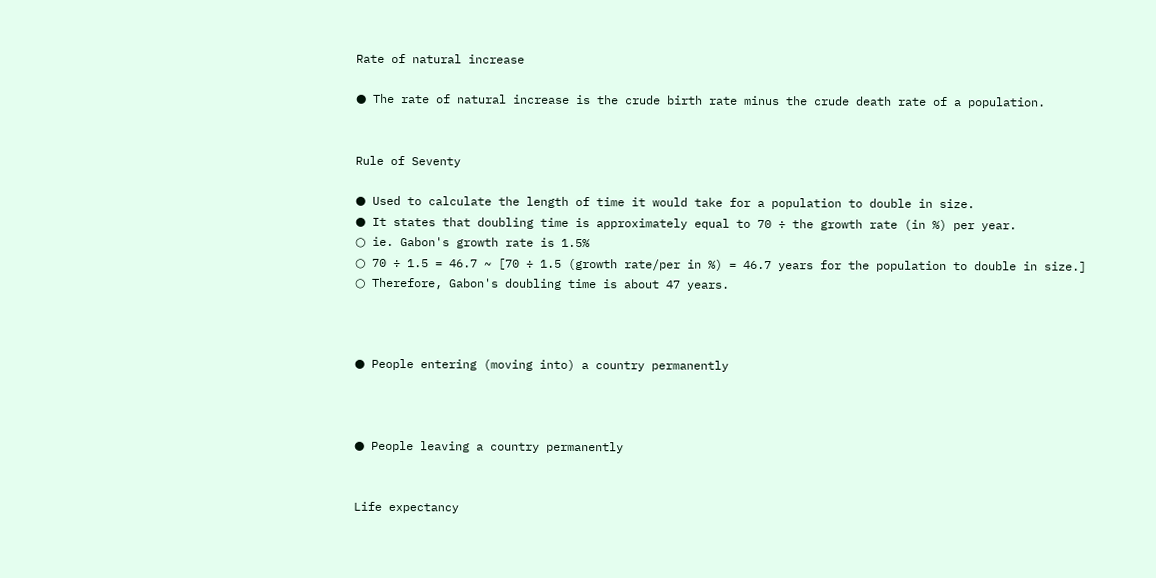Rate of natural increase

● The rate of natural increase is the crude birth rate minus the crude death rate of a population.


Rule of Seventy

● Used to calculate the length of time it would take for a population to double in size.
● It states that doubling time is approximately equal to 70 ÷ the growth rate (in %) per year.
○ ie. Gabon's growth rate is 1.5%
○ 70 ÷ 1.5 = 46.7 ~ [70 ÷ 1.5 (growth rate/per in %) = 46.7 years for the population to double in size.]
○ Therefore, Gabon's doubling time is about 47 years.



● People entering (moving into) a country permanently



● People leaving a country permanently


Life expectancy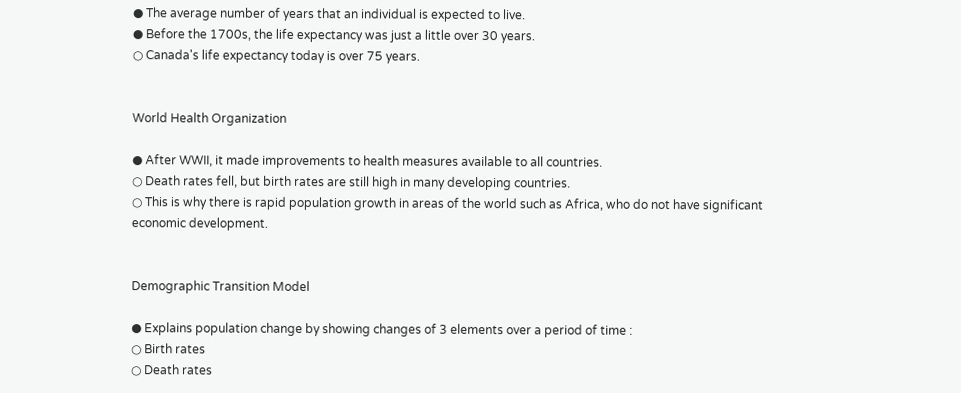● The average number of years that an individual is expected to live.
● Before the 1700s, the life expectancy was just a little over 30 years.
○ Canada's life expectancy today is over 75 years.


World Health Organization

● After WWII, it made improvements to health measures available to all countries.
○ Death rates fell, but birth rates are still high in many developing countries.
○ This is why there is rapid population growth in areas of the world such as Africa, who do not have significant economic development.


Demographic Transition Model

● Explains population change by showing changes of 3 elements over a period of time :
○ Birth rates
○ Death rates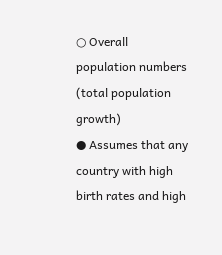○ Overall population numbers (total population growth)
● Assumes that any country with high birth rates and high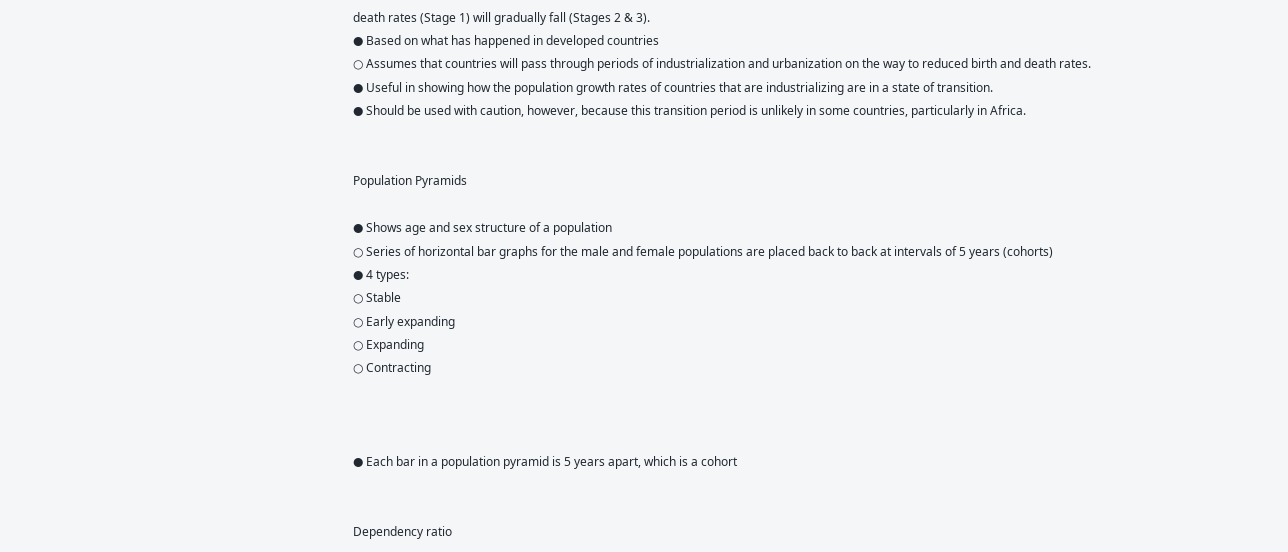death rates (Stage 1) will gradually fall (Stages 2 & 3).
● Based on what has happened in developed countries
○ Assumes that countries will pass through periods of industrialization and urbanization on the way to reduced birth and death rates.
● Useful in showing how the population growth rates of countries that are industrializing are in a state of transition.
● Should be used with caution, however, because this transition period is unlikely in some countries, particularly in Africa.


Population Pyramids

● Shows age and sex structure of a population
○ Series of horizontal bar graphs for the male and female populations are placed back to back at intervals of 5 years (cohorts)
● 4 types:
○ Stable
○ Early expanding
○ Expanding
○ Contracting



● Each bar in a population pyramid is 5 years apart, which is a cohort


Dependency ratio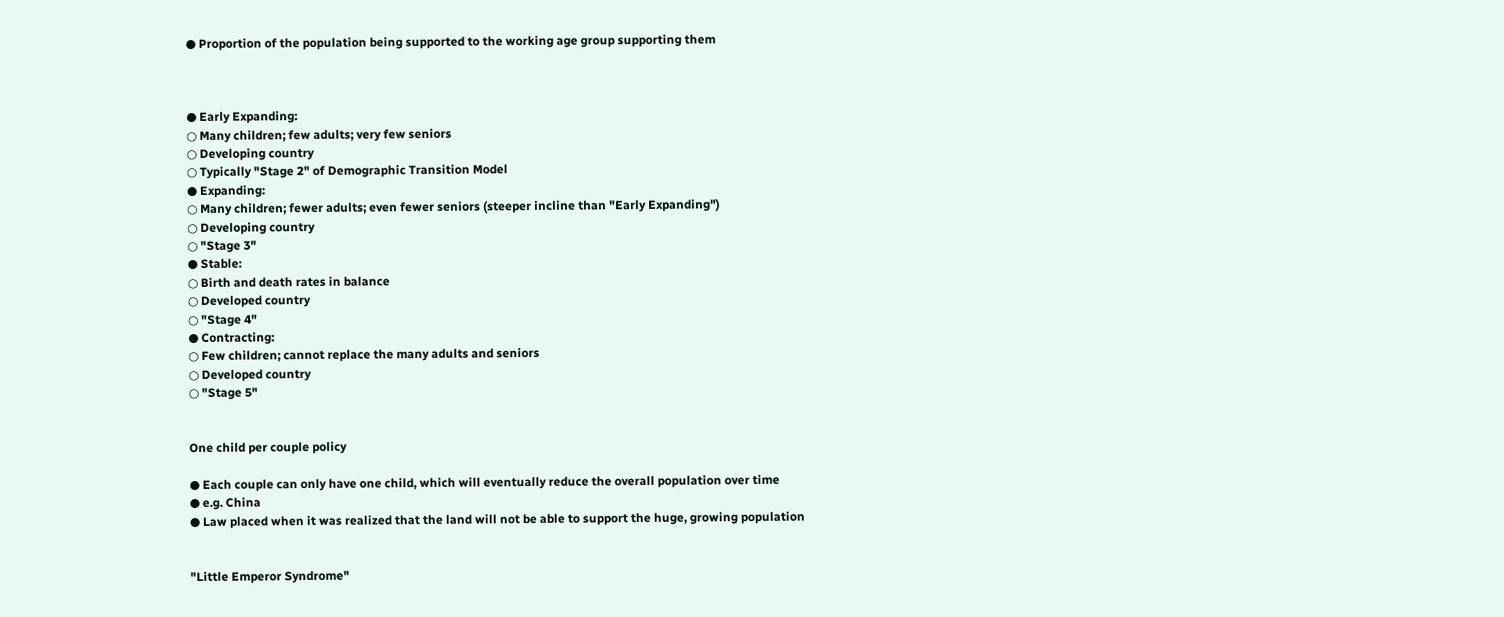● Proportion of the population being supported to the working age group supporting them



● Early Expanding:
○ Many children; few adults; very few seniors
○ Developing country
○ Typically "Stage 2" of Demographic Transition Model
● Expanding:
○ Many children; fewer adults; even fewer seniors (steeper incline than "Early Expanding")
○ Developing country
○ "Stage 3"
● Stable:
○ Birth and death rates in balance
○ Developed country
○ "Stage 4"
● Contracting:
○ Few children; cannot replace the many adults and seniors
○ Developed country
○ "Stage 5"


One child per couple policy

● Each couple can only have one child, which will eventually reduce the overall population over time
● e.g. China
● Law placed when it was realized that the land will not be able to support the huge, growing population


"Little Emperor Syndrome"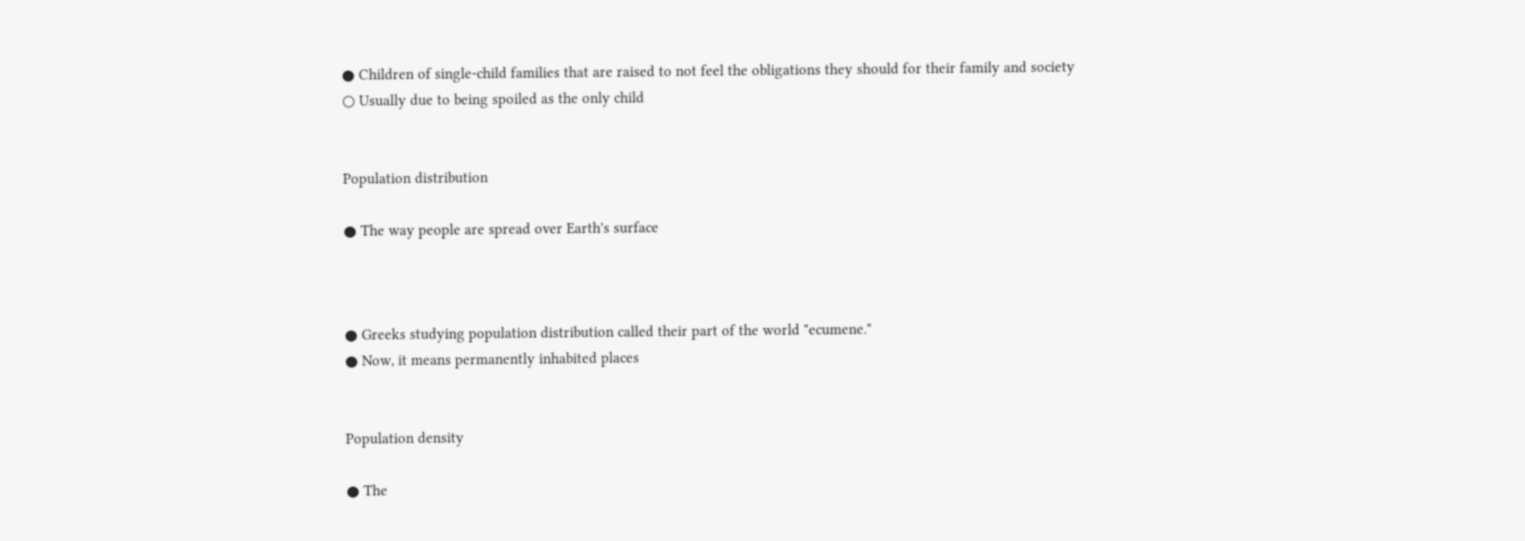● Children of single-child families that are raised to not feel the obligations they should for their family and society
○ Usually due to being spoiled as the only child


Population distribution

● The way people are spread over Earth's surface



● Greeks studying population distribution called their part of the world "ecumene."
● Now, it means permanently inhabited places


Population density

● The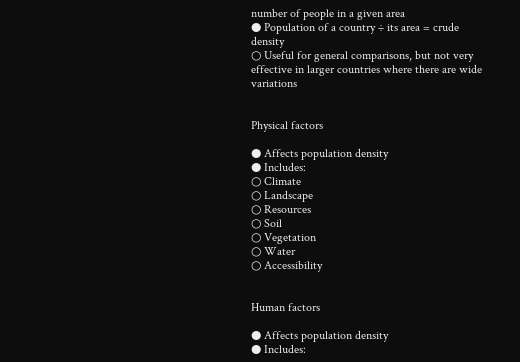number of people in a given area
● Population of a country ÷ its area = crude density
○ Useful for general comparisons, but not very effective in larger countries where there are wide variations


Physical factors

● Affects population density
● Includes:
○ Climate
○ Landscape
○ Resources
○ Soil
○ Vegetation
○ Water
○ Accessibility


Human factors

● Affects population density
● Includes: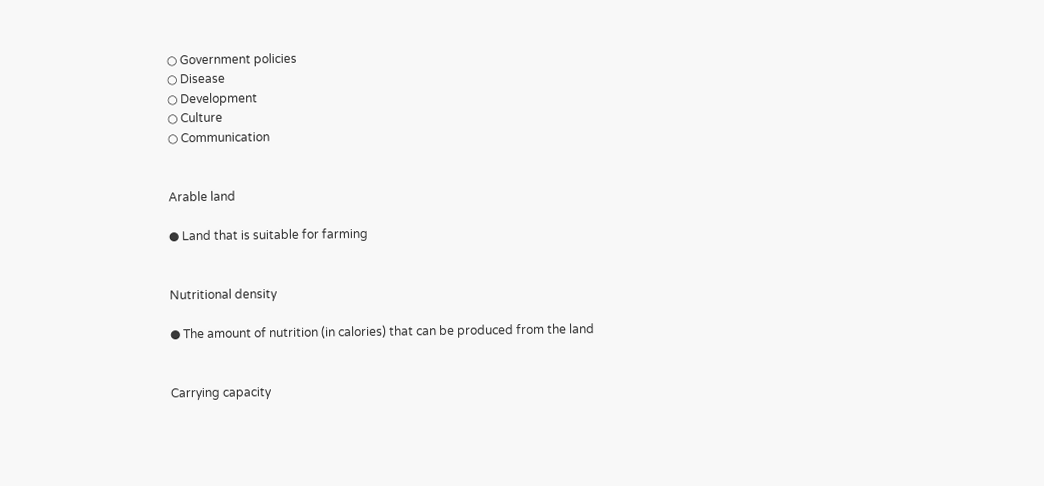○ Government policies
○ Disease
○ Development
○ Culture
○ Communication


Arable land

● Land that is suitable for farming


Nutritional density

● The amount of nutrition (in calories) that can be produced from the land


Carrying capacity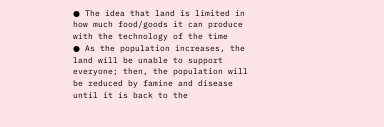● The idea that land is limited in how much food/goods it can produce with the technology of the time
● As the population increases, the land will be unable to support everyone; then, the population will be reduced by famine and disease until it is back to the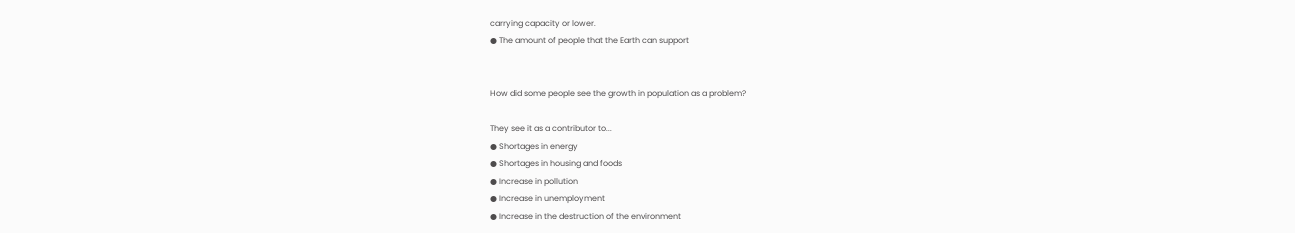carrying capacity or lower.
● The amount of people that the Earth can support


How did some people see the growth in population as a problem?

They see it as a contributor to...
● Shortages in energy
● Shortages in housing and foods
● Increase in pollution
● Increase in unemployment
● Increase in the destruction of the environment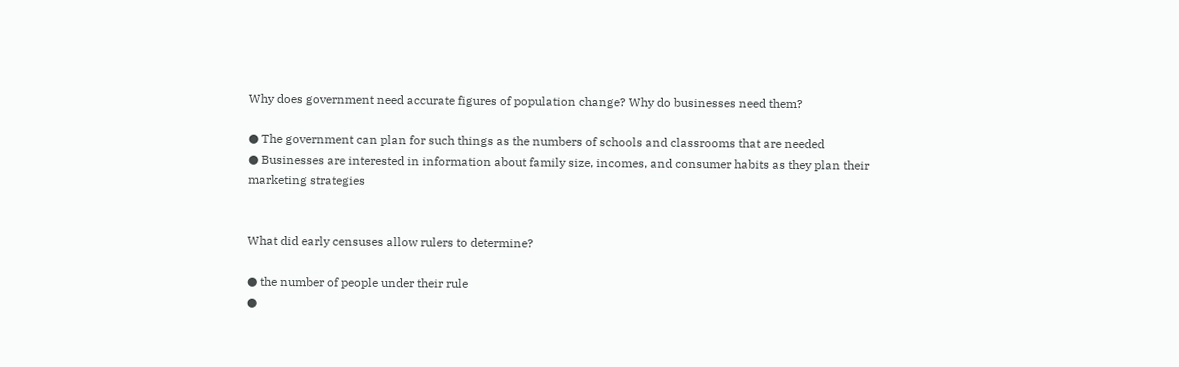Why does government need accurate figures of population change? Why do businesses need them?

● The government can plan for such things as the numbers of schools and classrooms that are needed
● Businesses are interested in information about family size, incomes, and consumer habits as they plan their marketing strategies


What did early censuses allow rulers to determine?

● the number of people under their rule
●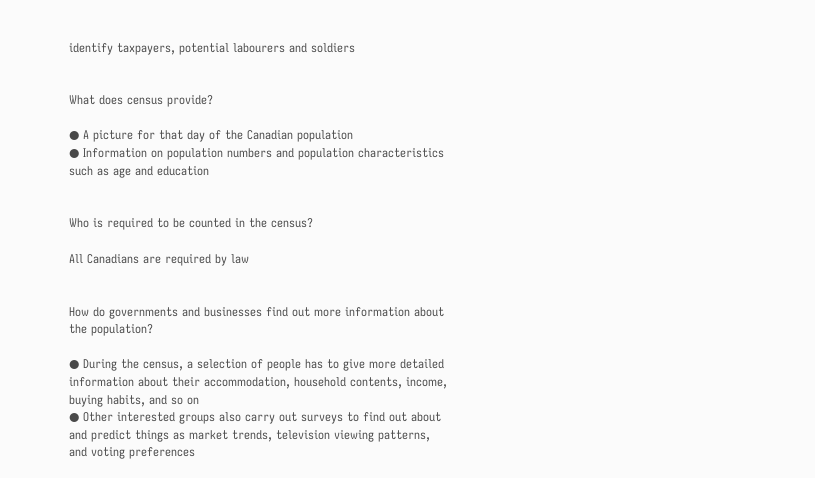identify taxpayers, potential labourers and soldiers


What does census provide?

● A picture for that day of the Canadian population
● Information on population numbers and population characteristics such as age and education


Who is required to be counted in the census?

All Canadians are required by law


How do governments and businesses find out more information about the population?

● During the census, a selection of people has to give more detailed information about their accommodation, household contents, income, buying habits, and so on
● Other interested groups also carry out surveys to find out about and predict things as market trends, television viewing patterns, and voting preferences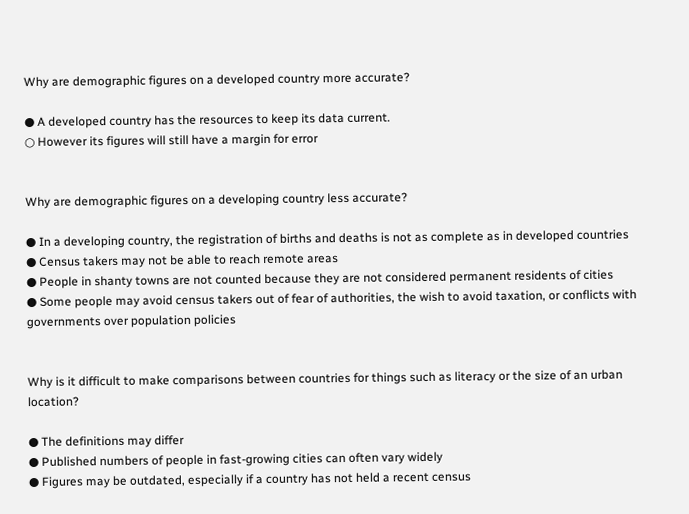Why are demographic figures on a developed country more accurate?

● A developed country has the resources to keep its data current.
○ However its figures will still have a margin for error


Why are demographic figures on a developing country less accurate?

● In a developing country, the registration of births and deaths is not as complete as in developed countries
● Census takers may not be able to reach remote areas
● People in shanty towns are not counted because they are not considered permanent residents of cities
● Some people may avoid census takers out of fear of authorities, the wish to avoid taxation, or conflicts with governments over population policies


Why is it difficult to make comparisons between countries for things such as literacy or the size of an urban location?

● The definitions may differ
● Published numbers of people in fast-growing cities can often vary widely
● Figures may be outdated, especially if a country has not held a recent census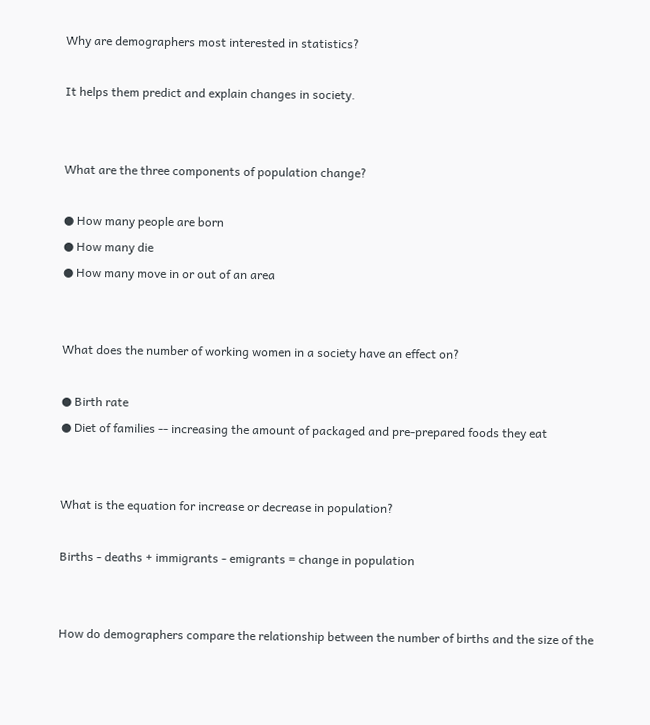Why are demographers most interested in statistics?

It helps them predict and explain changes in society.


What are the three components of population change?

● How many people are born
● How many die
● How many move in or out of an area


What does the number of working women in a society have an effect on?

● Birth rate
● Diet of families -- increasing the amount of packaged and pre-prepared foods they eat


What is the equation for increase or decrease in population?

Births - deaths + immigrants - emigrants = change in population


How do demographers compare the relationship between the number of births and the size of the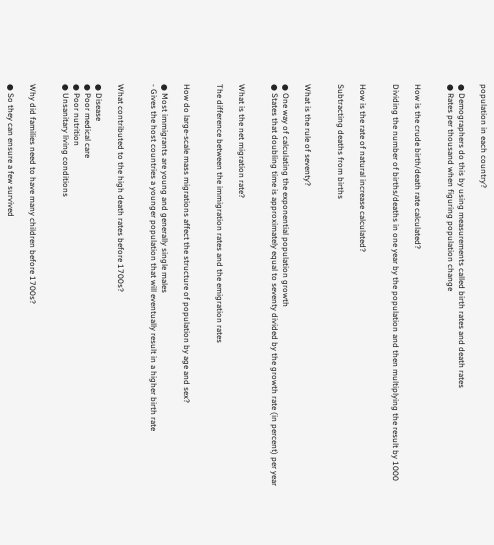population in each country?

● Demographers do this by using measurements called birth rates and death rates
● Rates per thousand when figuring population change


How is the crude birth/death rate calculated?

Dividing the number of births/deaths in one year by the population and then multiplying the result by 1000


How is the rate of natural increase calculated?

Subtracting deaths from births


What is the rule of seventy?

● One way of calculating the exponential population growth
● States that doubling time is approximately equal to seventy divided by the growth rate (in percent) per year


What is the net migration rate?

The difference between the immigration rates and the emigration rates


How do large-scale mass migrations affect the structure of population by age and sex?

● Most immigrants are young and generally single males
- Gives the host countries a younger population that will eventually result in a higher birth rate


What contributed to the high death rates before 1700s?

● Disease
● Poor medical care
● Poor nutrition
● Unsanitary living conditions


Why did families need to have many children before 1700s?

● So they can ensure a few survived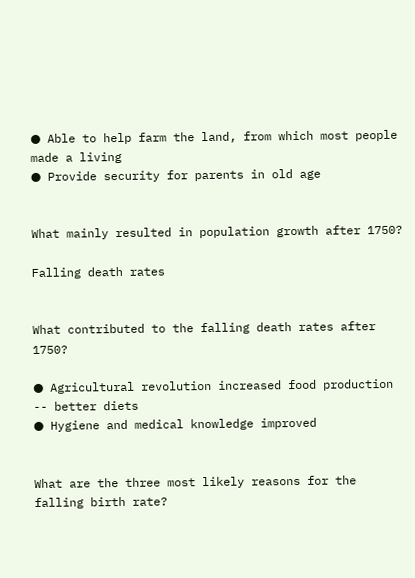● Able to help farm the land, from which most people made a living
● Provide security for parents in old age


What mainly resulted in population growth after 1750?

Falling death rates


What contributed to the falling death rates after 1750?

● Agricultural revolution increased food production -- better diets
● Hygiene and medical knowledge improved


What are the three most likely reasons for the falling birth rate?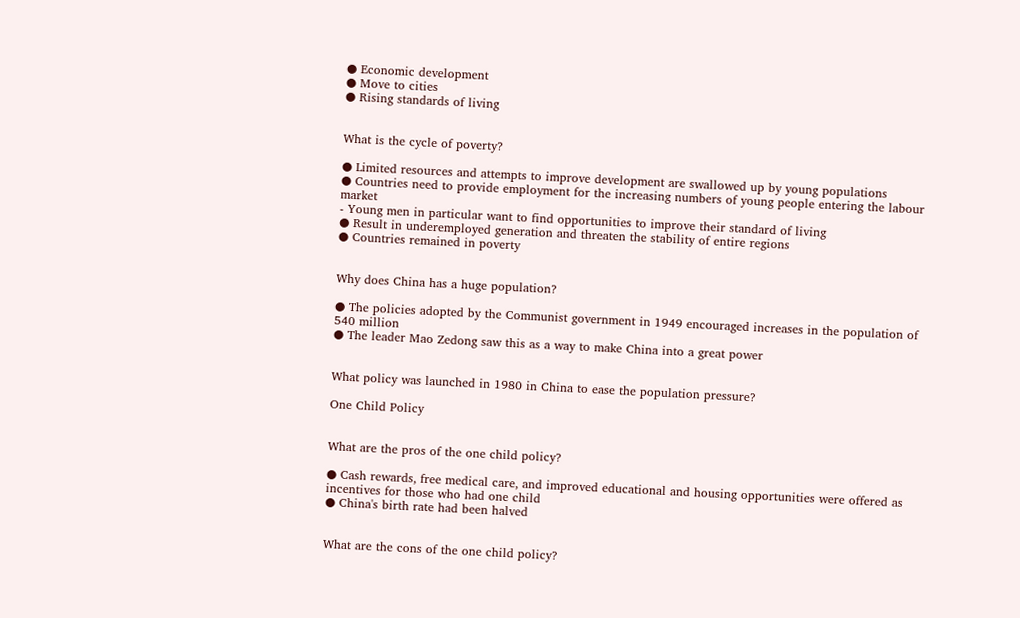● Economic development
● Move to cities
● Rising standards of living


What is the cycle of poverty?

● Limited resources and attempts to improve development are swallowed up by young populations
● Countries need to provide employment for the increasing numbers of young people entering the labour market
- Young men in particular want to find opportunities to improve their standard of living
● Result in underemployed generation and threaten the stability of entire regions
● Countries remained in poverty


Why does China has a huge population?

● The policies adopted by the Communist government in 1949 encouraged increases in the population of 540 million
● The leader Mao Zedong saw this as a way to make China into a great power


What policy was launched in 1980 in China to ease the population pressure?

One Child Policy


What are the pros of the one child policy?

● Cash rewards, free medical care, and improved educational and housing opportunities were offered as incentives for those who had one child
● China's birth rate had been halved


What are the cons of the one child policy?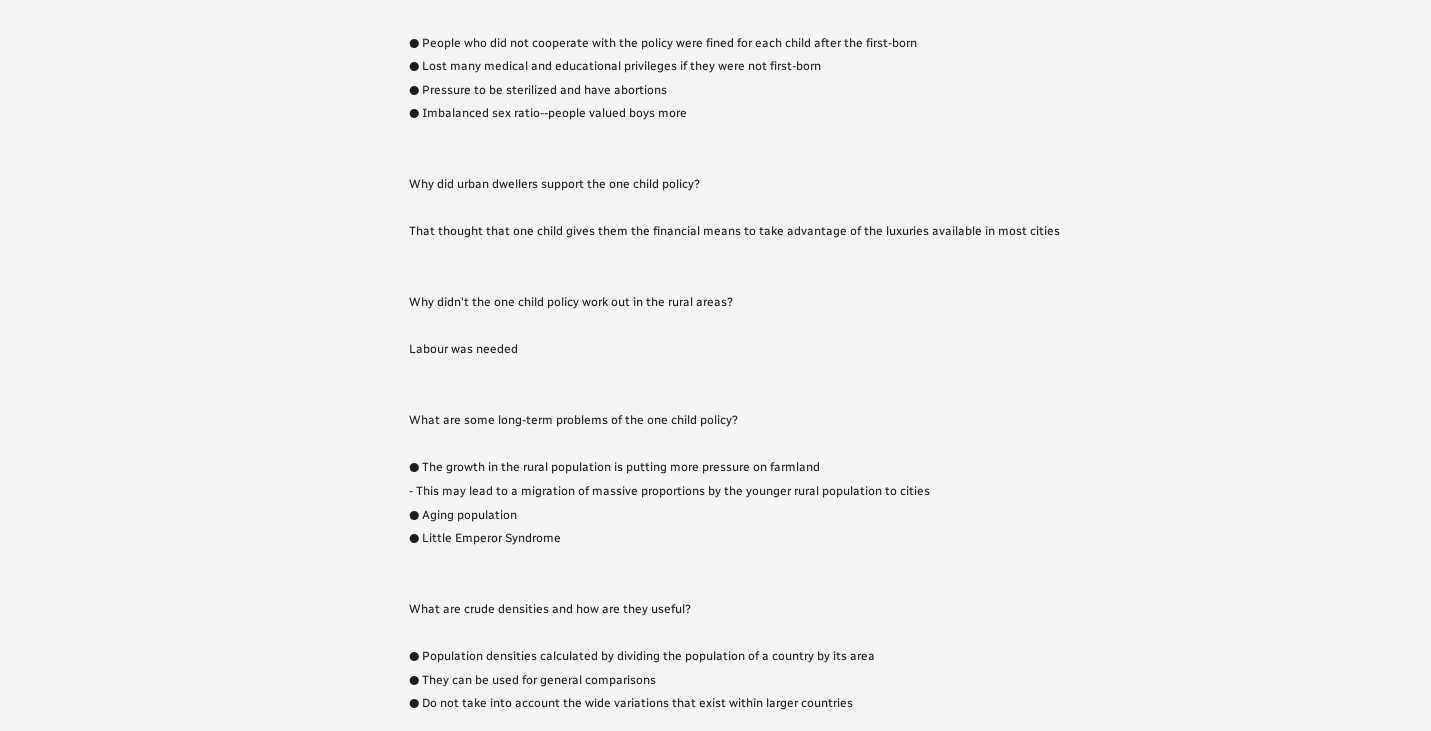● People who did not cooperate with the policy were fined for each child after the first-born
● Lost many medical and educational privileges if they were not first-born
● Pressure to be sterilized and have abortions
● Imbalanced sex ratio--people valued boys more


Why did urban dwellers support the one child policy?

That thought that one child gives them the financial means to take advantage of the luxuries available in most cities


Why didn't the one child policy work out in the rural areas?

Labour was needed


What are some long-term problems of the one child policy?

● The growth in the rural population is putting more pressure on farmland
- This may lead to a migration of massive proportions by the younger rural population to cities
● Aging population
● Little Emperor Syndrome


What are crude densities and how are they useful?

● Population densities calculated by dividing the population of a country by its area
● They can be used for general comparisons
● Do not take into account the wide variations that exist within larger countries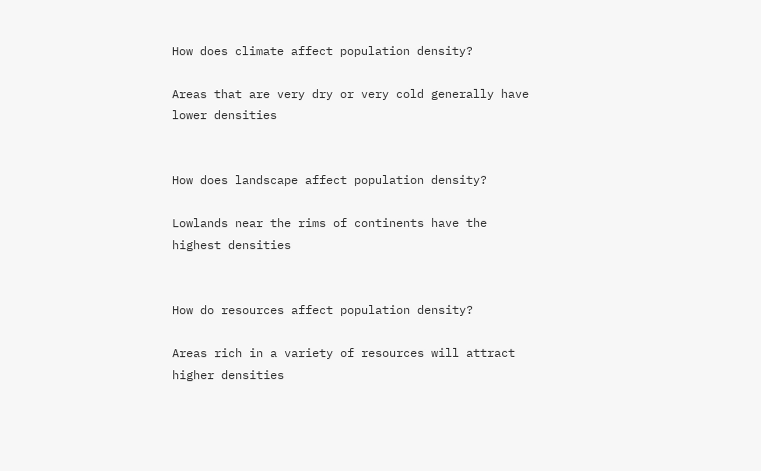How does climate affect population density?

Areas that are very dry or very cold generally have lower densities


How does landscape affect population density?

Lowlands near the rims of continents have the highest densities


How do resources affect population density?

Areas rich in a variety of resources will attract higher densities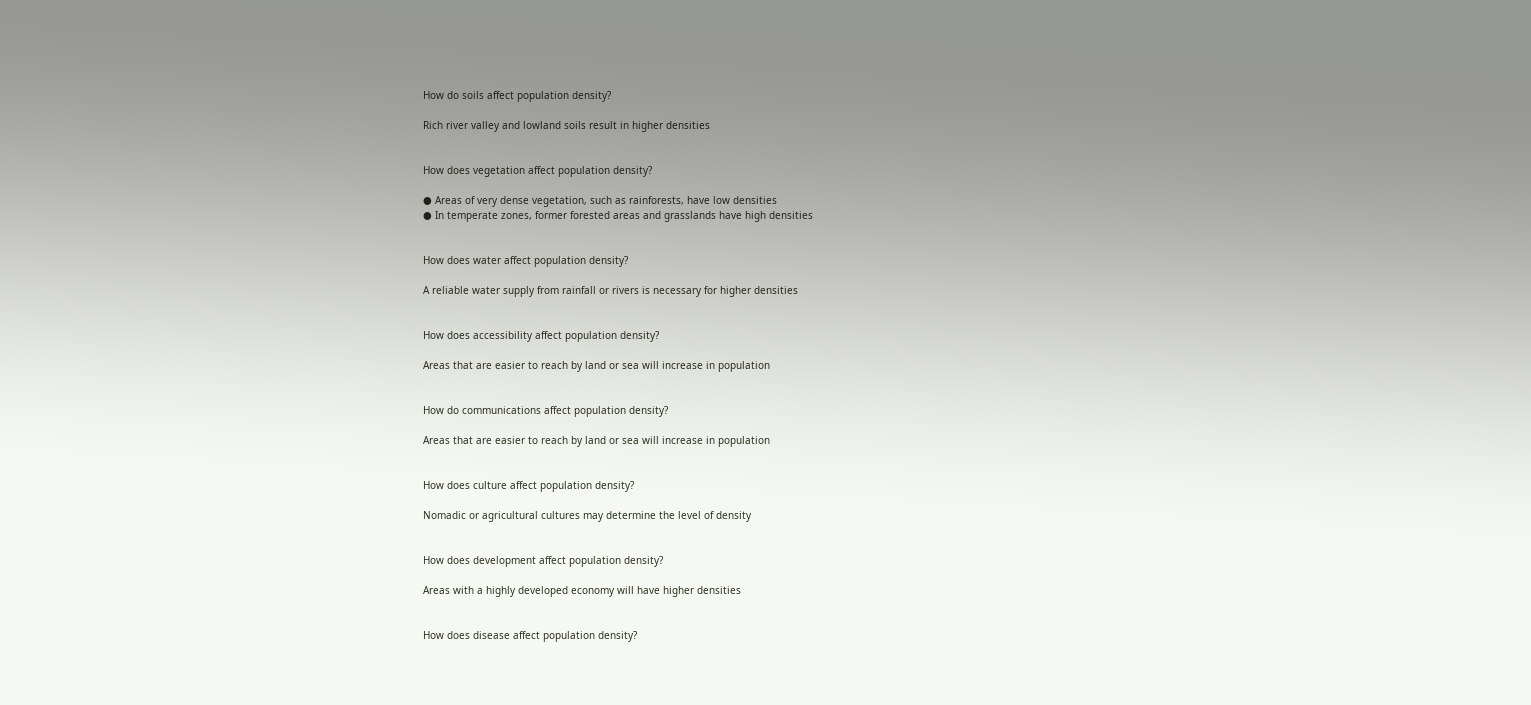How do soils affect population density?

Rich river valley and lowland soils result in higher densities


How does vegetation affect population density?

● Areas of very dense vegetation, such as rainforests, have low densities
● In temperate zones, former forested areas and grasslands have high densities


How does water affect population density?

A reliable water supply from rainfall or rivers is necessary for higher densities


How does accessibility affect population density?

Areas that are easier to reach by land or sea will increase in population


How do communications affect population density?

Areas that are easier to reach by land or sea will increase in population


How does culture affect population density?

Nomadic or agricultural cultures may determine the level of density


How does development affect population density?

Areas with a highly developed economy will have higher densities


How does disease affect population density?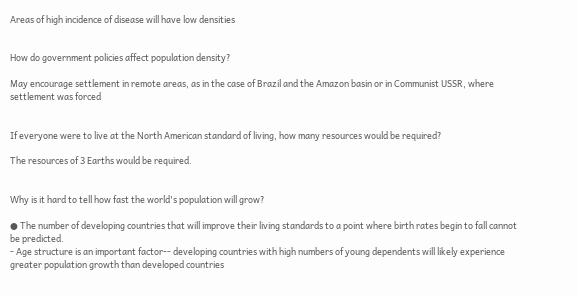Areas of high incidence of disease will have low densities


How do government policies affect population density?

May encourage settlement in remote areas, as in the case of Brazil and the Amazon basin or in Communist USSR, where settlement was forced


If everyone were to live at the North American standard of living, how many resources would be required?

The resources of 3 Earths would be required.


Why is it hard to tell how fast the world's population will grow?

● The number of developing countries that will improve their living standards to a point where birth rates begin to fall cannot be predicted.
- Age structure is an important factor-- developing countries with high numbers of young dependents will likely experience greater population growth than developed countries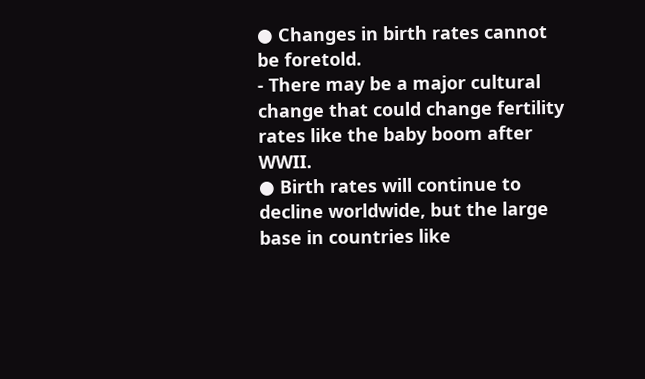● Changes in birth rates cannot be foretold.
- There may be a major cultural change that could change fertility rates like the baby boom after WWII.
● Birth rates will continue to decline worldwide, but the large base in countries like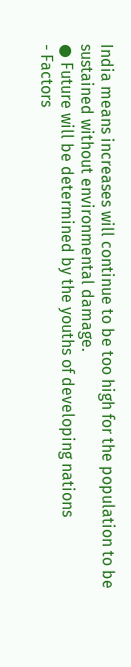India means increases will continue to be too high for the population to be sustained without environmental damage.
● Future will be determined by the youths of developing nations
- Factors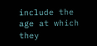include the age at which they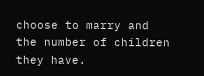choose to marry and the number of children they have.